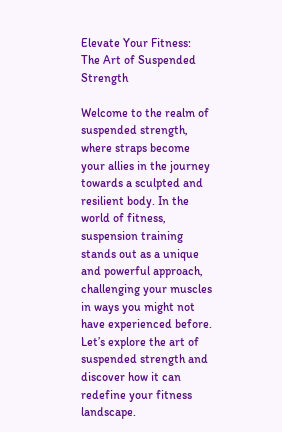Elevate Your Fitness: The Art of Suspended Strength

Welcome to the realm of suspended strength, where straps become your allies in the journey towards a sculpted and resilient body. In the world of fitness, suspension training stands out as a unique and powerful approach, challenging your muscles in ways you might not have experienced before. Let’s explore the art of suspended strength and discover how it can redefine your fitness landscape.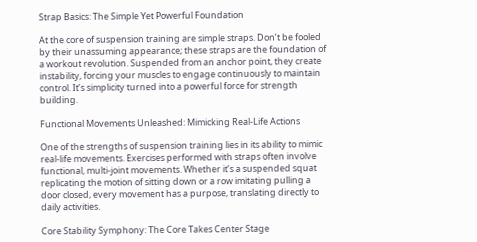Strap Basics: The Simple Yet Powerful Foundation

At the core of suspension training are simple straps. Don’t be fooled by their unassuming appearance; these straps are the foundation of a workout revolution. Suspended from an anchor point, they create instability, forcing your muscles to engage continuously to maintain control. It’s simplicity turned into a powerful force for strength building.

Functional Movements Unleashed: Mimicking Real-Life Actions

One of the strengths of suspension training lies in its ability to mimic real-life movements. Exercises performed with straps often involve functional, multi-joint movements. Whether it’s a suspended squat replicating the motion of sitting down or a row imitating pulling a door closed, every movement has a purpose, translating directly to daily activities.

Core Stability Symphony: The Core Takes Center Stage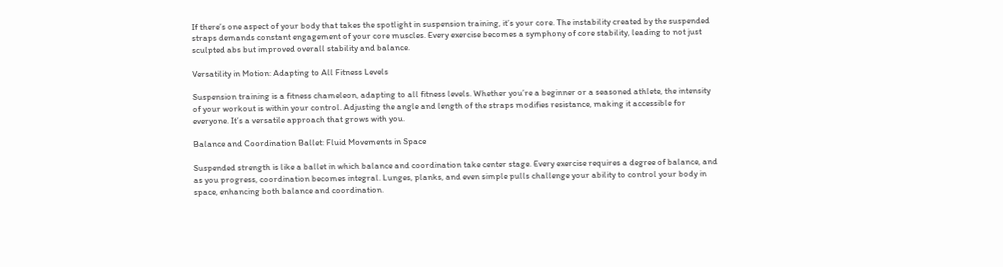If there’s one aspect of your body that takes the spotlight in suspension training, it’s your core. The instability created by the suspended straps demands constant engagement of your core muscles. Every exercise becomes a symphony of core stability, leading to not just sculpted abs but improved overall stability and balance.

Versatility in Motion: Adapting to All Fitness Levels

Suspension training is a fitness chameleon, adapting to all fitness levels. Whether you’re a beginner or a seasoned athlete, the intensity of your workout is within your control. Adjusting the angle and length of the straps modifies resistance, making it accessible for everyone. It’s a versatile approach that grows with you.

Balance and Coordination Ballet: Fluid Movements in Space

Suspended strength is like a ballet in which balance and coordination take center stage. Every exercise requires a degree of balance, and as you progress, coordination becomes integral. Lunges, planks, and even simple pulls challenge your ability to control your body in space, enhancing both balance and coordination.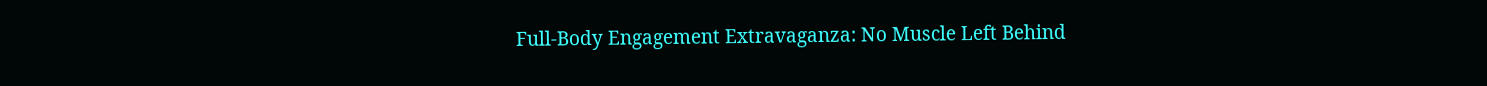Full-Body Engagement Extravaganza: No Muscle Left Behind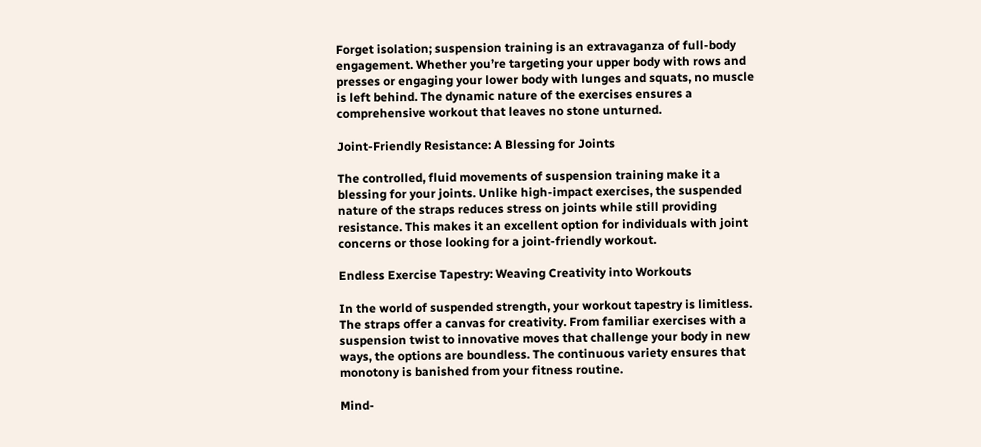Forget isolation; suspension training is an extravaganza of full-body engagement. Whether you’re targeting your upper body with rows and presses or engaging your lower body with lunges and squats, no muscle is left behind. The dynamic nature of the exercises ensures a comprehensive workout that leaves no stone unturned.

Joint-Friendly Resistance: A Blessing for Joints

The controlled, fluid movements of suspension training make it a blessing for your joints. Unlike high-impact exercises, the suspended nature of the straps reduces stress on joints while still providing resistance. This makes it an excellent option for individuals with joint concerns or those looking for a joint-friendly workout.

Endless Exercise Tapestry: Weaving Creativity into Workouts

In the world of suspended strength, your workout tapestry is limitless. The straps offer a canvas for creativity. From familiar exercises with a suspension twist to innovative moves that challenge your body in new ways, the options are boundless. The continuous variety ensures that monotony is banished from your fitness routine.

Mind-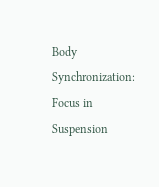Body Synchronization: Focus in Suspension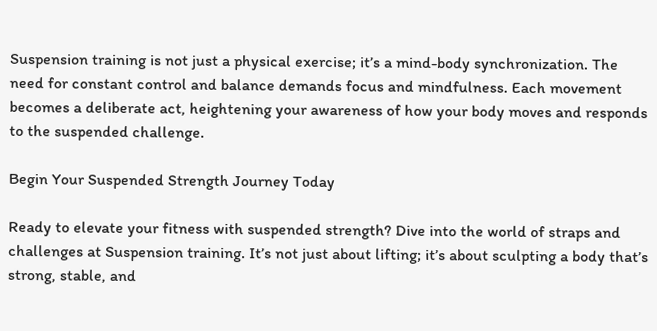Suspension training is not just a physical exercise; it’s a mind-body synchronization. The need for constant control and balance demands focus and mindfulness. Each movement becomes a deliberate act, heightening your awareness of how your body moves and responds to the suspended challenge.

Begin Your Suspended Strength Journey Today

Ready to elevate your fitness with suspended strength? Dive into the world of straps and challenges at Suspension training. It’s not just about lifting; it’s about sculpting a body that’s strong, stable, and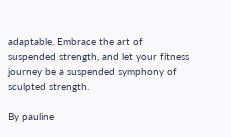adaptable. Embrace the art of suspended strength, and let your fitness journey be a suspended symphony of sculpted strength.

By pauline